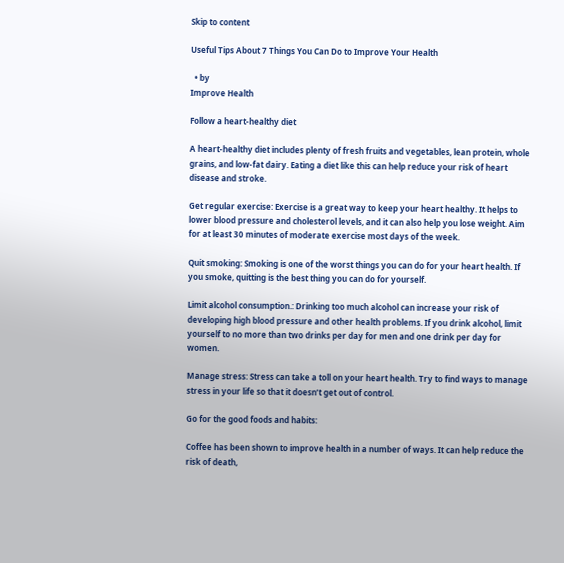Skip to content

Useful Tips About 7 Things You Can Do to Improve Your Health

  • by
Improve Health

Follow a heart-healthy diet

A heart-healthy diet includes plenty of fresh fruits and vegetables, lean protein, whole grains, and low-fat dairy. Eating a diet like this can help reduce your risk of heart disease and stroke.

Get regular exercise: Exercise is a great way to keep your heart healthy. It helps to lower blood pressure and cholesterol levels, and it can also help you lose weight. Aim for at least 30 minutes of moderate exercise most days of the week.

Quit smoking: Smoking is one of the worst things you can do for your heart health. If you smoke, quitting is the best thing you can do for yourself.

Limit alcohol consumption.: Drinking too much alcohol can increase your risk of developing high blood pressure and other health problems. If you drink alcohol, limit yourself to no more than two drinks per day for men and one drink per day for women.

Manage stress: Stress can take a toll on your heart health. Try to find ways to manage stress in your life so that it doesn’t get out of control.

Go for the good foods and habits:

Coffee has been shown to improve health in a number of ways. It can help reduce the risk of death,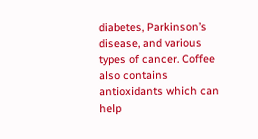diabetes, Parkinson’s disease, and various types of cancer. Coffee also contains antioxidants which can help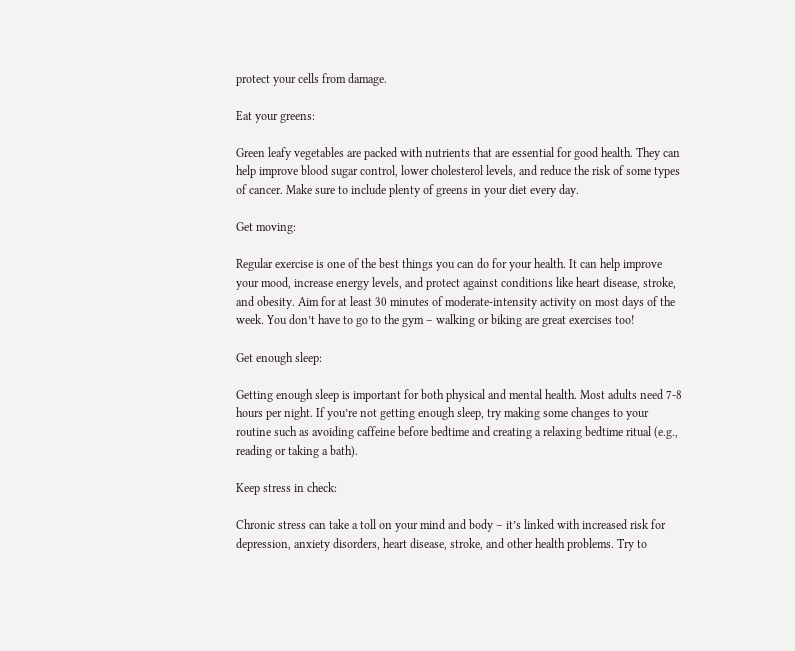protect your cells from damage.

Eat your greens:

Green leafy vegetables are packed with nutrients that are essential for good health. They can help improve blood sugar control, lower cholesterol levels, and reduce the risk of some types of cancer. Make sure to include plenty of greens in your diet every day.

Get moving:

Regular exercise is one of the best things you can do for your health. It can help improve your mood, increase energy levels, and protect against conditions like heart disease, stroke, and obesity. Aim for at least 30 minutes of moderate-intensity activity on most days of the week. You don’t have to go to the gym – walking or biking are great exercises too!

Get enough sleep:

Getting enough sleep is important for both physical and mental health. Most adults need 7-8 hours per night. If you’re not getting enough sleep, try making some changes to your routine such as avoiding caffeine before bedtime and creating a relaxing bedtime ritual (e.g., reading or taking a bath).

Keep stress in check:

Chronic stress can take a toll on your mind and body – it’s linked with increased risk for depression, anxiety disorders, heart disease, stroke, and other health problems. Try to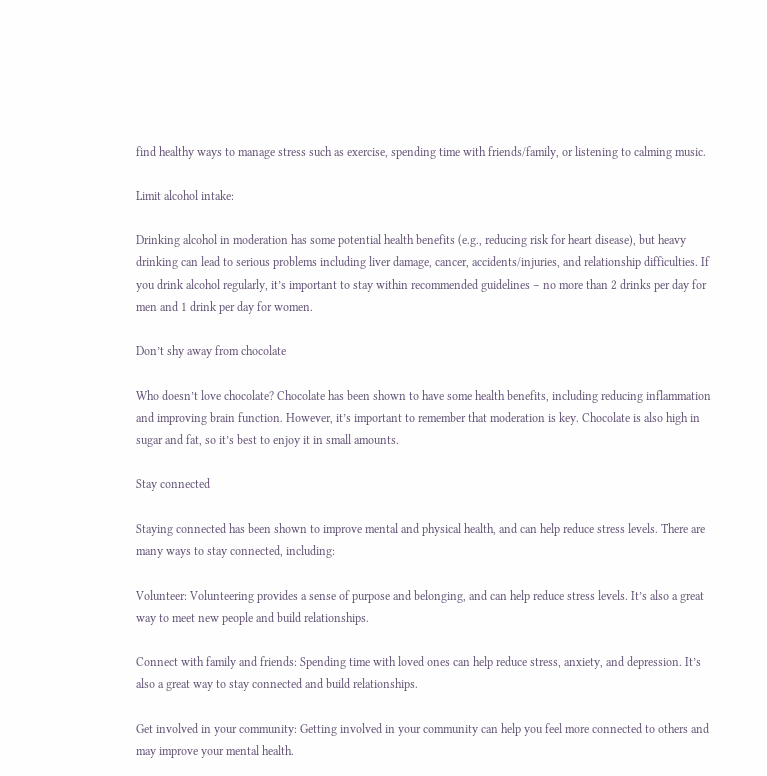find healthy ways to manage stress such as exercise, spending time with friends/family, or listening to calming music.

Limit alcohol intake:

Drinking alcohol in moderation has some potential health benefits (e.g., reducing risk for heart disease), but heavy drinking can lead to serious problems including liver damage, cancer, accidents/injuries, and relationship difficulties. If you drink alcohol regularly, it’s important to stay within recommended guidelines – no more than 2 drinks per day for men and 1 drink per day for women.

Don’t shy away from chocolate

Who doesn’t love chocolate? Chocolate has been shown to have some health benefits, including reducing inflammation and improving brain function. However, it’s important to remember that moderation is key. Chocolate is also high in sugar and fat, so it’s best to enjoy it in small amounts.

Stay connected

Staying connected has been shown to improve mental and physical health, and can help reduce stress levels. There are many ways to stay connected, including:

Volunteer: Volunteering provides a sense of purpose and belonging, and can help reduce stress levels. It’s also a great way to meet new people and build relationships.

Connect with family and friends: Spending time with loved ones can help reduce stress, anxiety, and depression. It’s also a great way to stay connected and build relationships.

Get involved in your community: Getting involved in your community can help you feel more connected to others and may improve your mental health.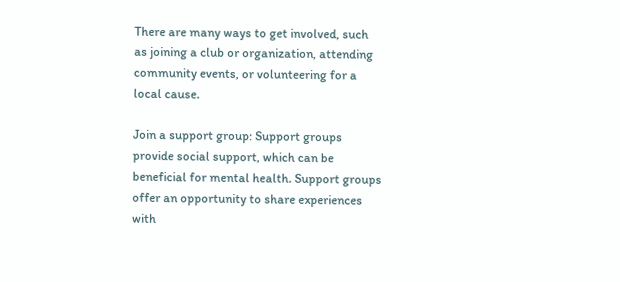There are many ways to get involved, such as joining a club or organization, attending community events, or volunteering for a local cause.

Join a support group: Support groups provide social support, which can be beneficial for mental health. Support groups offer an opportunity to share experiences with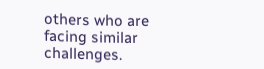others who are facing similar challenges.